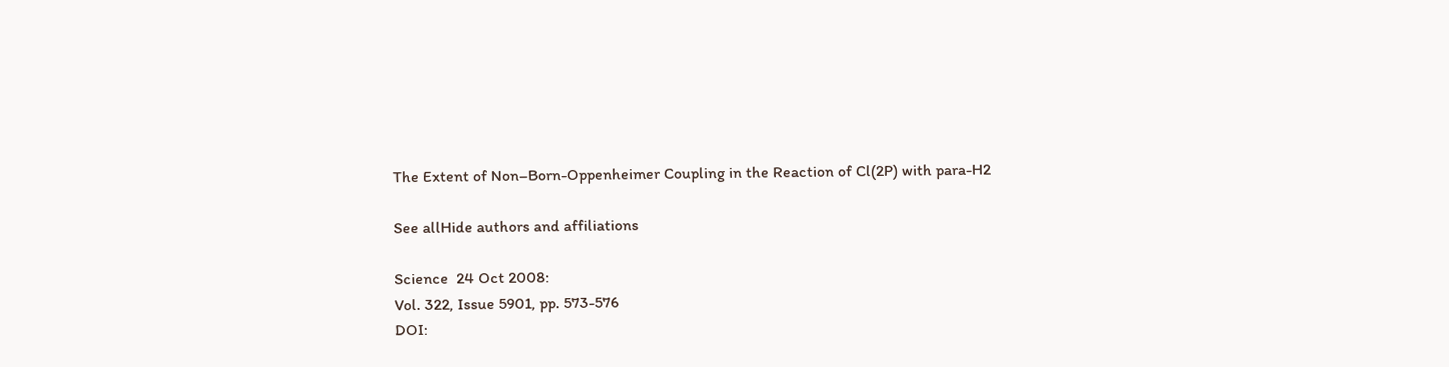The Extent of Non–Born-Oppenheimer Coupling in the Reaction of Cl(2P) with para-H2

See allHide authors and affiliations

Science  24 Oct 2008:
Vol. 322, Issue 5901, pp. 573-576
DOI: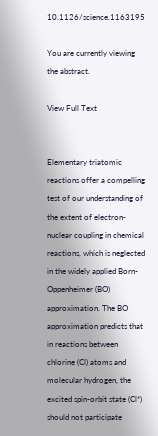10.1126/science.1163195

You are currently viewing the abstract.

View Full Text


Elementary triatomic reactions offer a compelling test of our understanding of the extent of electron-nuclear coupling in chemical reactions, which is neglected in the widely applied Born-Oppenheimer (BO) approximation. The BO approximation predicts that in reactions between chlorine (Cl) atoms and molecular hydrogen, the excited spin-orbit state (Cl*) should not participate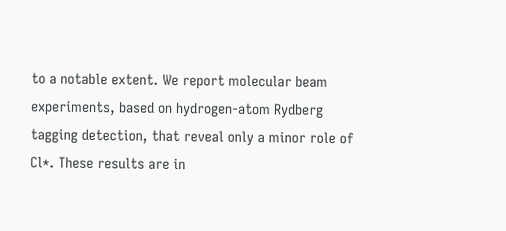to a notable extent. We report molecular beam experiments, based on hydrogen-atom Rydberg tagging detection, that reveal only a minor role of Cl*. These results are in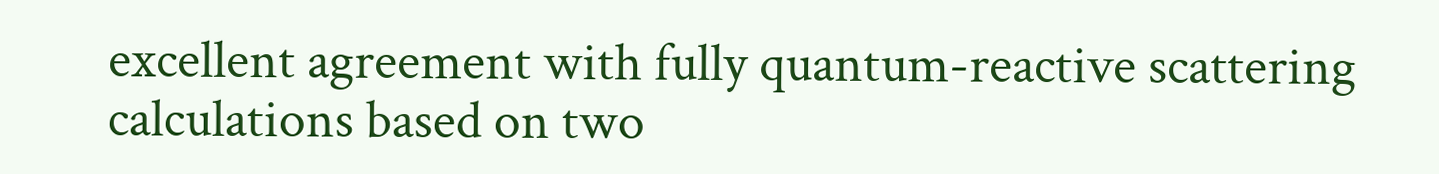excellent agreement with fully quantum-reactive scattering calculations based on two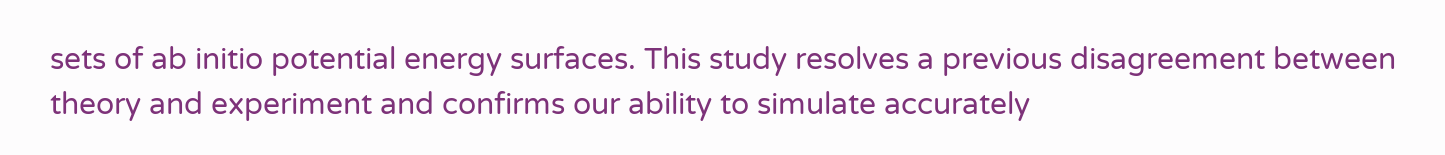sets of ab initio potential energy surfaces. This study resolves a previous disagreement between theory and experiment and confirms our ability to simulate accurately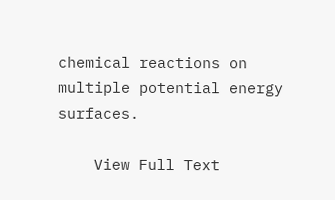chemical reactions on multiple potential energy surfaces.

    View Full Text